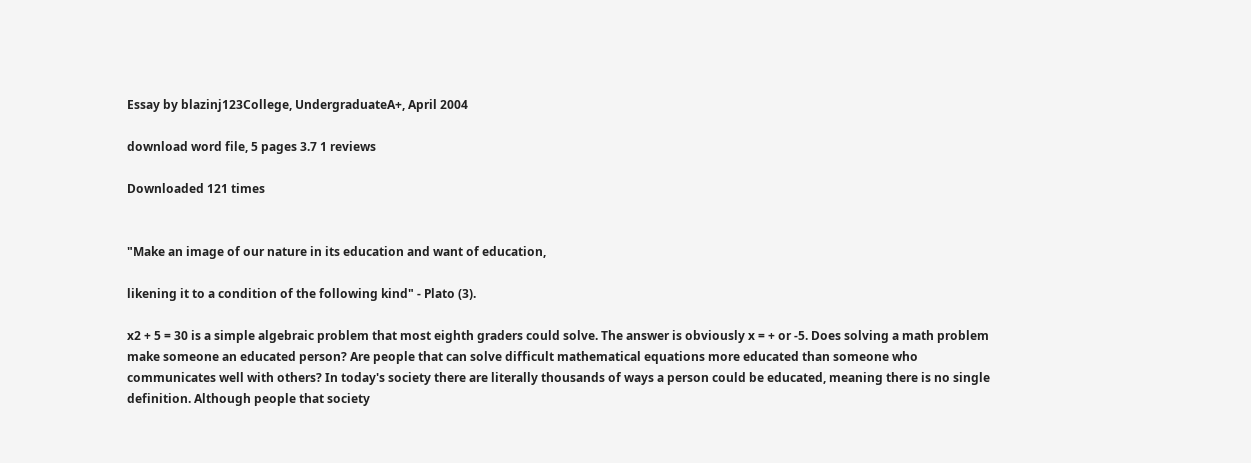Essay by blazinj123College, UndergraduateA+, April 2004

download word file, 5 pages 3.7 1 reviews

Downloaded 121 times


"Make an image of our nature in its education and want of education,

likening it to a condition of the following kind" - Plato (3).

x2 + 5 = 30 is a simple algebraic problem that most eighth graders could solve. The answer is obviously x = + or -5. Does solving a math problem make someone an educated person? Are people that can solve difficult mathematical equations more educated than someone who communicates well with others? In today's society there are literally thousands of ways a person could be educated, meaning there is no single definition. Although people that society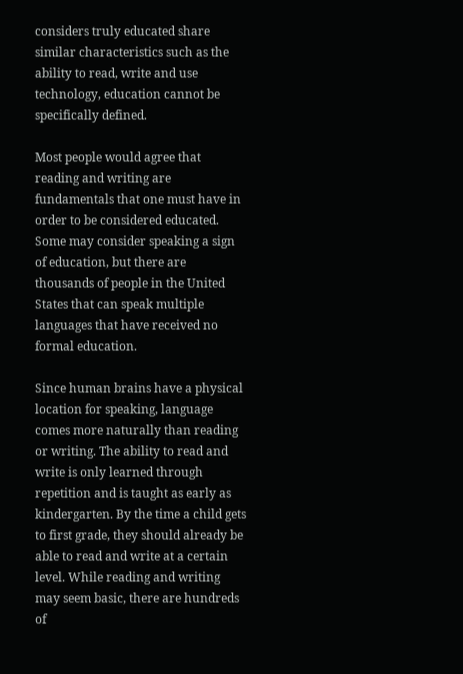considers truly educated share similar characteristics such as the ability to read, write and use technology, education cannot be specifically defined.

Most people would agree that reading and writing are fundamentals that one must have in order to be considered educated. Some may consider speaking a sign of education, but there are thousands of people in the United States that can speak multiple languages that have received no formal education.

Since human brains have a physical location for speaking, language comes more naturally than reading or writing. The ability to read and write is only learned through repetition and is taught as early as kindergarten. By the time a child gets to first grade, they should already be able to read and write at a certain level. While reading and writing may seem basic, there are hundreds of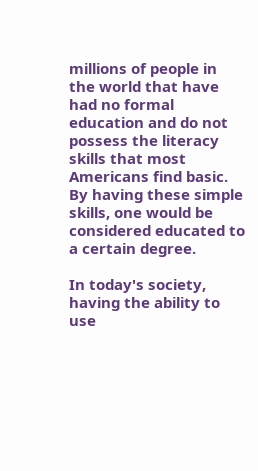millions of people in the world that have had no formal education and do not possess the literacy skills that most Americans find basic. By having these simple skills, one would be considered educated to a certain degree.

In today's society, having the ability to use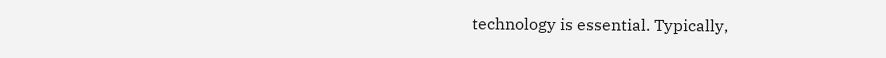technology is essential. Typically,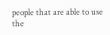people that are able to use the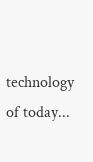technology of today...